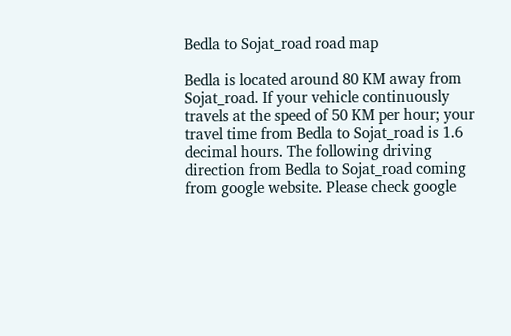Bedla to Sojat_road road map

Bedla is located around 80 KM away from Sojat_road. If your vehicle continuously travels at the speed of 50 KM per hour; your travel time from Bedla to Sojat_road is 1.6 decimal hours. The following driving direction from Bedla to Sojat_road coming from google website. Please check google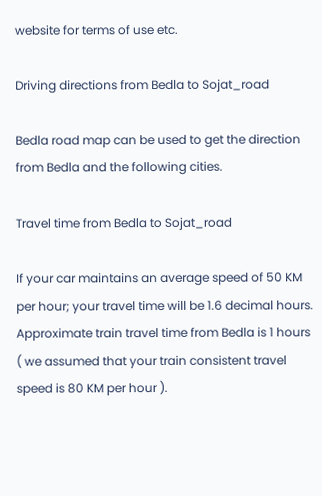website for terms of use etc.

Driving directions from Bedla to Sojat_road

Bedla road map can be used to get the direction from Bedla and the following cities.

Travel time from Bedla to Sojat_road

If your car maintains an average speed of 50 KM per hour; your travel time will be 1.6 decimal hours.
Approximate train travel time from Bedla is 1 hours ( we assumed that your train consistent travel speed is 80 KM per hour ).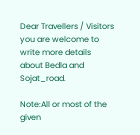Dear Travellers / Visitors you are welcome to write more details about Bedla and Sojat_road.

Note:All or most of the given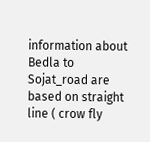information about Bedla to Sojat_road are based on straight line ( crow fly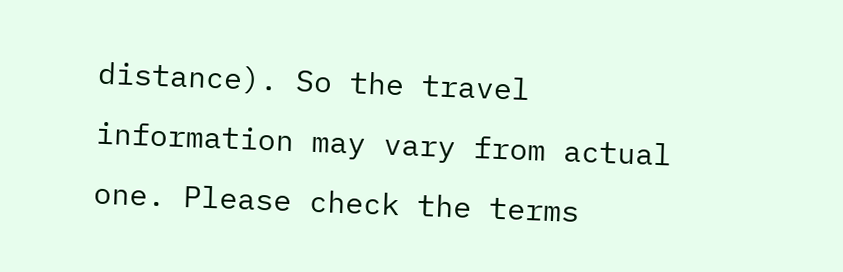distance). So the travel information may vary from actual one. Please check the terms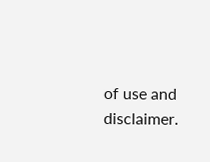of use and disclaimer.